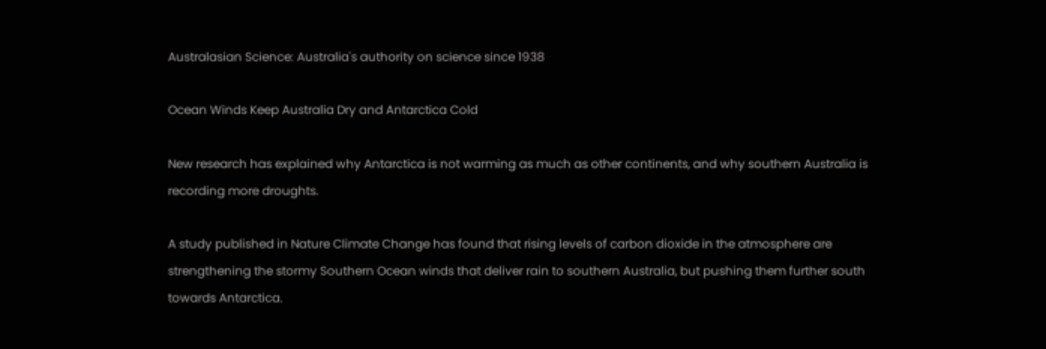Australasian Science: Australia's authority on science since 1938

Ocean Winds Keep Australia Dry and Antarctica Cold

New research has explained why Antarctica is not warming as much as other continents, and why southern Australia is recording more droughts.

A study published in Nature Climate Change has found that rising levels of carbon dioxide in the atmosphere are strengthening the stormy Southern Ocean winds that deliver rain to southern Australia, but pushing them further south towards Antarctica.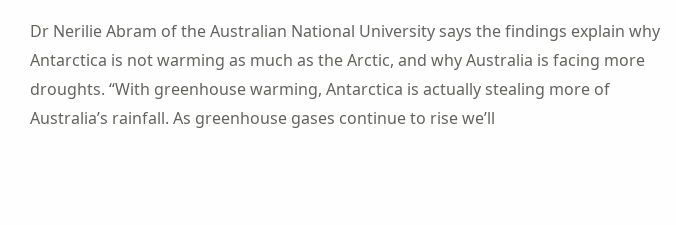Dr Nerilie Abram of the Australian National University says the findings explain why Antarctica is not warming as much as the Arctic, and why Australia is facing more droughts. “With greenhouse warming, Antarctica is actually stealing more of Australia’s rainfall. As greenhouse gases continue to rise we’ll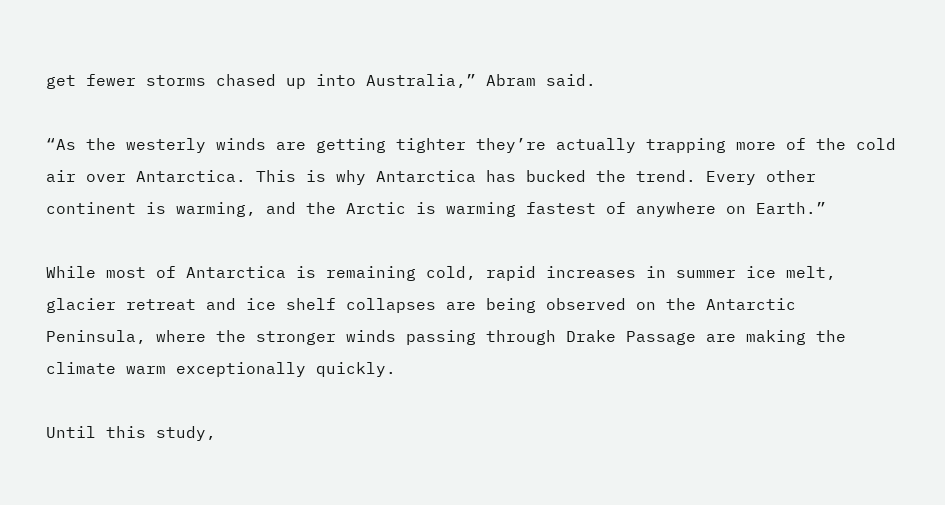get fewer storms chased up into Australia,” Abram said.

“As the westerly winds are getting tighter they’re actually trapping more of the cold air over Antarctica. This is why Antarctica has bucked the trend. Every other continent is warming, and the Arctic is warming fastest of anywhere on Earth.”

While most of Antarctica is remaining cold, rapid increases in summer ice melt, glacier retreat and ice shelf collapses are being observed on the Antarctic Peninsula, where the stronger winds passing through Drake Passage are making the climate warm exceptionally quickly.

Until this study,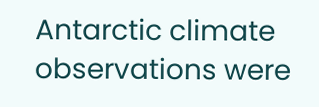Antarctic climate observations were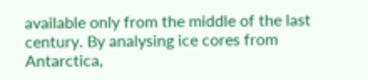available only from the middle of the last century. By analysing ice cores from Antarctica,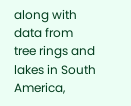along with data from tree rings and lakes in South America,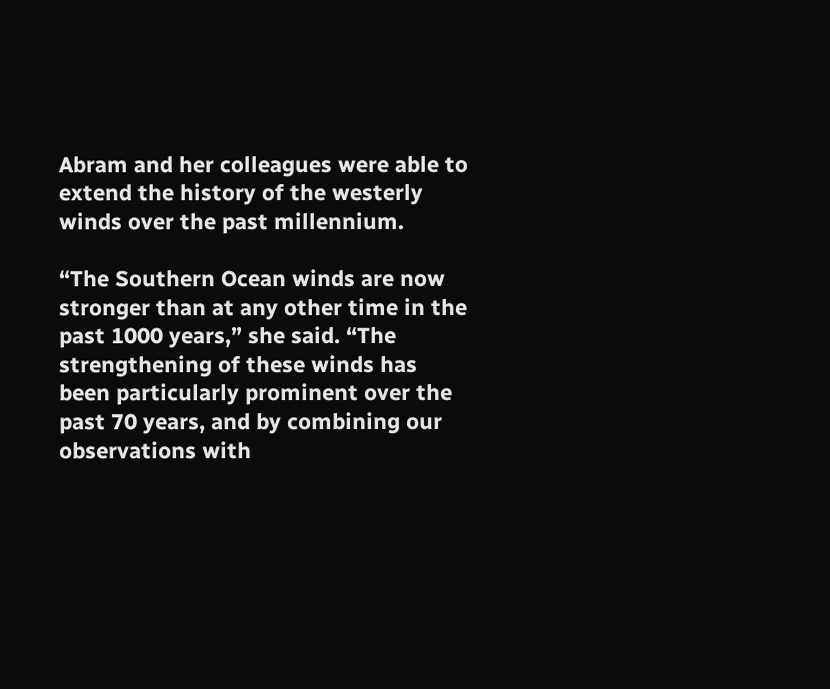Abram and her colleagues were able to extend the history of the westerly winds over the past millennium.

“The Southern Ocean winds are now stronger than at any other time in the past 1000 years,” she said. “The strengthening of these winds has been particularly prominent over the past 70 years, and by combining our observations with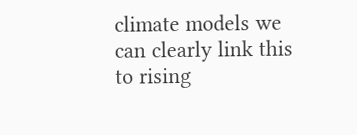climate models we can clearly link this to rising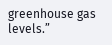greenhouse gas levels.”